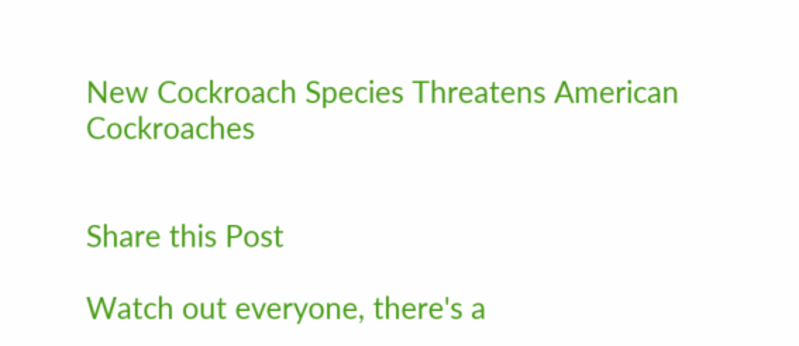New Cockroach Species Threatens American Cockroaches


Share this Post

Watch out everyone, there's a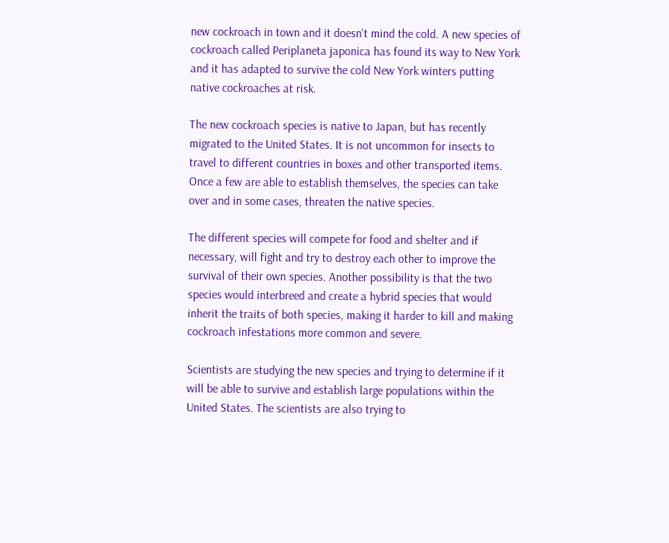new cockroach in town and it doesn't mind the cold. A new species of cockroach called Periplaneta japonica has found its way to New York and it has adapted to survive the cold New York winters putting native cockroaches at risk.

The new cockroach species is native to Japan, but has recently migrated to the United States. It is not uncommon for insects to travel to different countries in boxes and other transported items. Once a few are able to establish themselves, the species can take over and in some cases, threaten the native species.

The different species will compete for food and shelter and if necessary, will fight and try to destroy each other to improve the survival of their own species. Another possibility is that the two species would interbreed and create a hybrid species that would inherit the traits of both species, making it harder to kill and making cockroach infestations more common and severe.

Scientists are studying the new species and trying to determine if it will be able to survive and establish large populations within the United States. The scientists are also trying to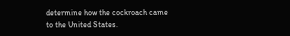determine how the cockroach came to the United States.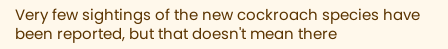Very few sightings of the new cockroach species have been reported, but that doesn't mean there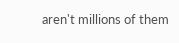aren't millions of them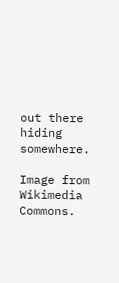out there hiding somewhere.

Image from Wikimedia Commons.